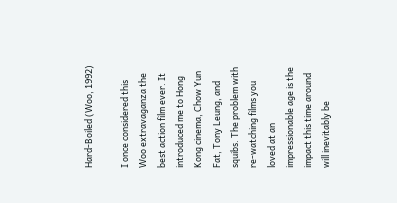Hard-Boiled (Woo, 1992)

I once considered this Woo extravaganza the best action film ever. It introduced me to Hong Kong cinema, Chow Yun Fat, Tony Leung, and squibs. The problem with re-watching films you loved at an impressionable age is the impact this time around will inevitably be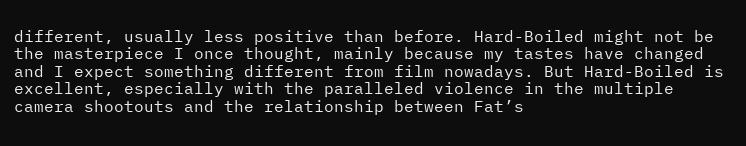different, usually less positive than before. Hard-Boiled might not be the masterpiece I once thought, mainly because my tastes have changed and I expect something different from film nowadays. But Hard-Boiled is excellent, especially with the paralleled violence in the multiple camera shootouts and the relationship between Fat’s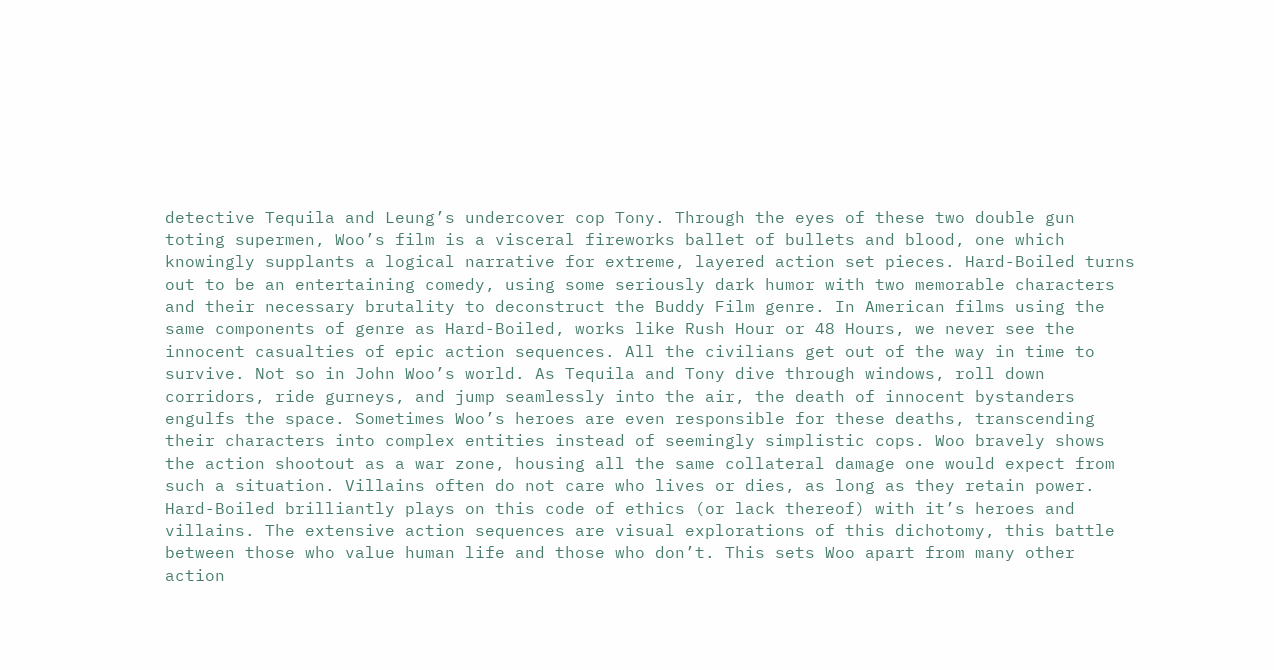detective Tequila and Leung’s undercover cop Tony. Through the eyes of these two double gun toting supermen, Woo’s film is a visceral fireworks ballet of bullets and blood, one which knowingly supplants a logical narrative for extreme, layered action set pieces. Hard-Boiled turns out to be an entertaining comedy, using some seriously dark humor with two memorable characters and their necessary brutality to deconstruct the Buddy Film genre. In American films using the same components of genre as Hard-Boiled, works like Rush Hour or 48 Hours, we never see the innocent casualties of epic action sequences. All the civilians get out of the way in time to survive. Not so in John Woo’s world. As Tequila and Tony dive through windows, roll down corridors, ride gurneys, and jump seamlessly into the air, the death of innocent bystanders engulfs the space. Sometimes Woo’s heroes are even responsible for these deaths, transcending their characters into complex entities instead of seemingly simplistic cops. Woo bravely shows the action shootout as a war zone, housing all the same collateral damage one would expect from such a situation. Villains often do not care who lives or dies, as long as they retain power. Hard-Boiled brilliantly plays on this code of ethics (or lack thereof) with it’s heroes and villains. The extensive action sequences are visual explorations of this dichotomy, this battle between those who value human life and those who don’t. This sets Woo apart from many other action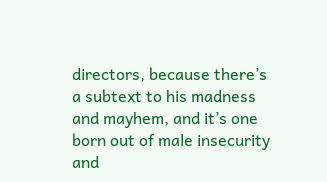directors, because there’s a subtext to his madness and mayhem, and it’s one born out of male insecurity and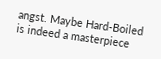angst. Maybe Hard-Boiled is indeed a masterpiece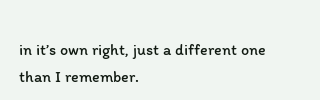in it’s own right, just a different one than I remember.